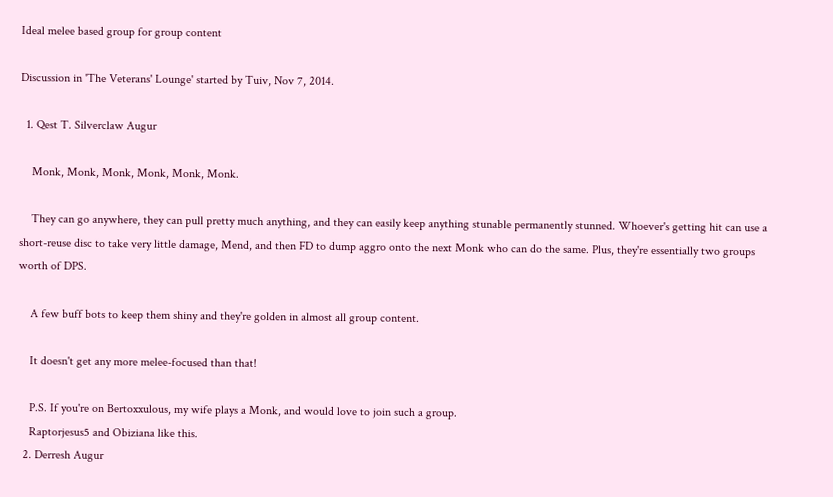Ideal melee based group for group content

Discussion in 'The Veterans' Lounge' started by Tuiv, Nov 7, 2014.

  1. Qest T. Silverclaw Augur

    Monk, Monk, Monk, Monk, Monk, Monk.

    They can go anywhere, they can pull pretty much anything, and they can easily keep anything stunable permanently stunned. Whoever's getting hit can use a short-reuse disc to take very little damage, Mend, and then FD to dump aggro onto the next Monk who can do the same. Plus, they're essentially two groups worth of DPS.

    A few buff bots to keep them shiny and they're golden in almost all group content.

    It doesn't get any more melee-focused than that!

    P.S. If you're on Bertoxxulous, my wife plays a Monk, and would love to join such a group.
    Raptorjesus5 and Obiziana like this.
  2. Derresh Augur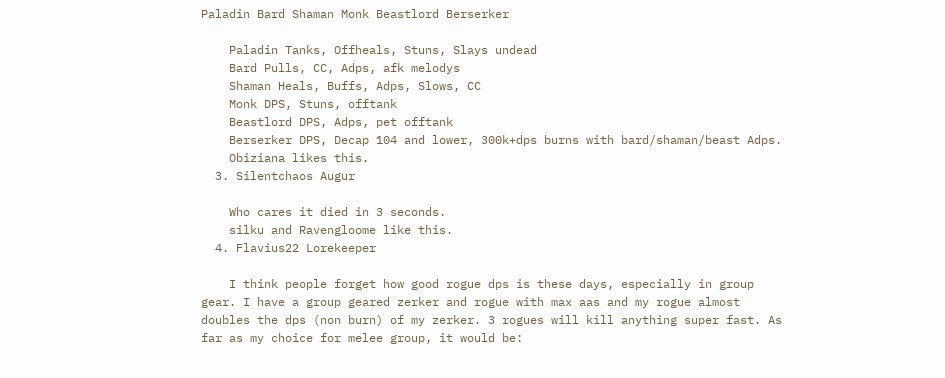Paladin Bard Shaman Monk Beastlord Berserker

    Paladin Tanks, Offheals, Stuns, Slays undead
    Bard Pulls, CC, Adps, afk melodys
    Shaman Heals, Buffs, Adps, Slows, CC
    Monk DPS, Stuns, offtank
    Beastlord DPS, Adps, pet offtank
    Berserker DPS, Decap 104 and lower, 300k+dps burns with bard/shaman/beast Adps.
    Obiziana likes this.
  3. Silentchaos Augur

    Who cares it died in 3 seconds.
    silku and Ravengloome like this.
  4. Flavius22 Lorekeeper

    I think people forget how good rogue dps is these days, especially in group gear. I have a group geared zerker and rogue with max aas and my rogue almost doubles the dps (non burn) of my zerker. 3 rogues will kill anything super fast. As far as my choice for melee group, it would be: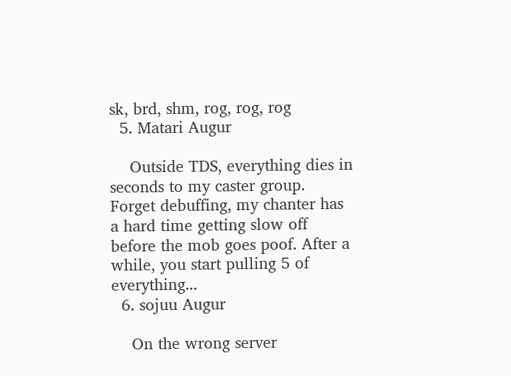sk, brd, shm, rog, rog, rog
  5. Matari Augur

    Outside TDS, everything dies in seconds to my caster group. Forget debuffing, my chanter has a hard time getting slow off before the mob goes poof. After a while, you start pulling 5 of everything...
  6. sojuu Augur

    On the wrong server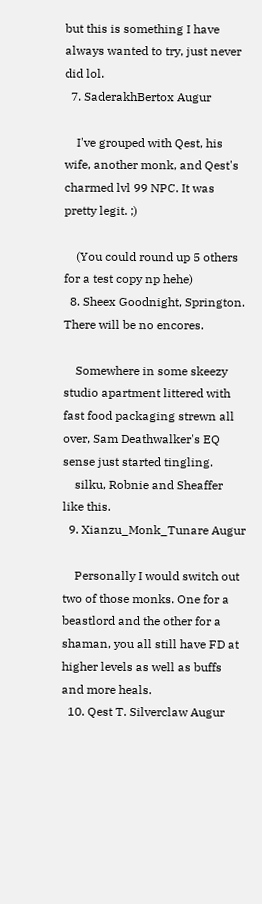but this is something I have always wanted to try, just never did lol.
  7. SaderakhBertox Augur

    I've grouped with Qest, his wife, another monk, and Qest's charmed lvl 99 NPC. It was pretty legit. ;)

    (You could round up 5 others for a test copy np hehe)
  8. Sheex Goodnight, Springton. There will be no encores.

    Somewhere in some skeezy studio apartment littered with fast food packaging strewn all over, Sam Deathwalker's EQ sense just started tingling.
    silku, Robnie and Sheaffer like this.
  9. Xianzu_Monk_Tunare Augur

    Personally I would switch out two of those monks. One for a beastlord and the other for a shaman, you all still have FD at higher levels as well as buffs and more heals.
  10. Qest T. Silverclaw Augur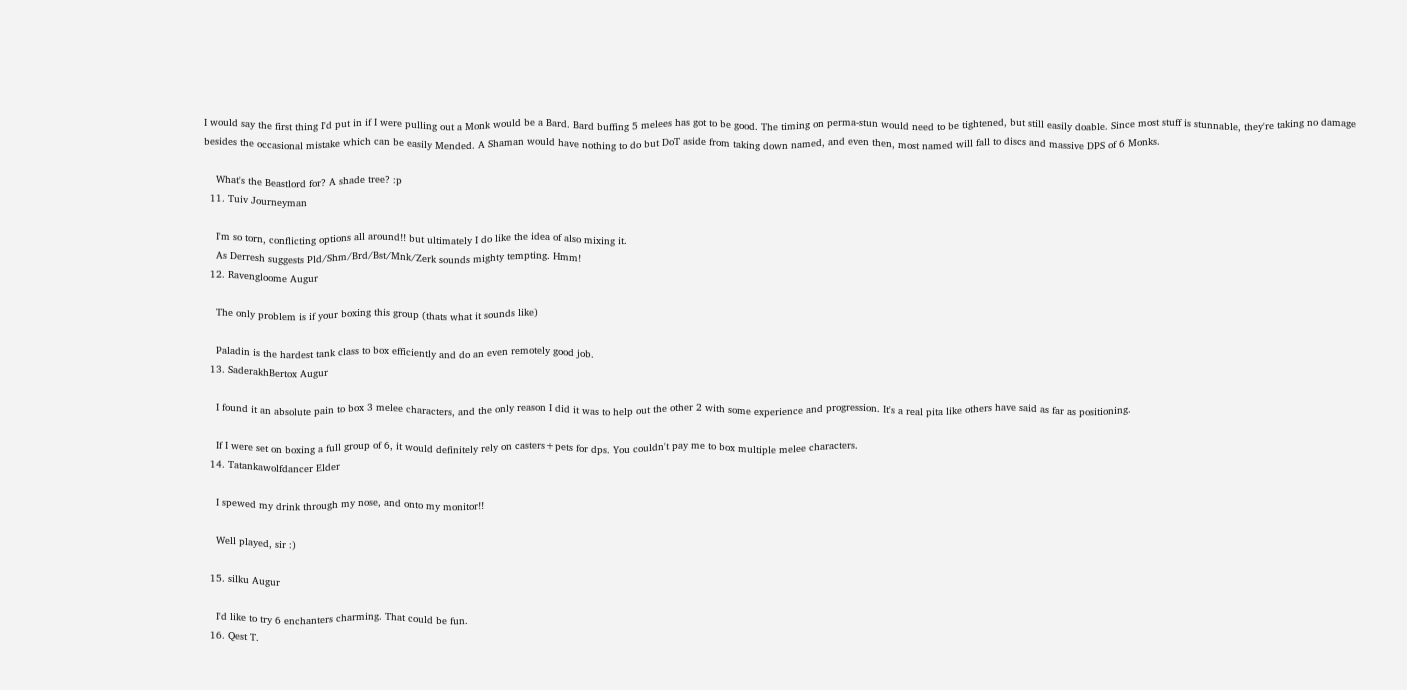I would say the first thing I'd put in if I were pulling out a Monk would be a Bard. Bard buffing 5 melees has got to be good. The timing on perma-stun would need to be tightened, but still easily doable. Since most stuff is stunnable, they're taking no damage besides the occasional mistake which can be easily Mended. A Shaman would have nothing to do but DoT aside from taking down named, and even then, most named will fall to discs and massive DPS of 6 Monks.

    What's the Beastlord for? A shade tree? :p
  11. Tuiv Journeyman

    I'm so torn, conflicting options all around!! but ultimately I do like the idea of also mixing it.
    As Derresh suggests Pld/Shm/Brd/Bst/Mnk/Zerk sounds mighty tempting. Hmm!
  12. Ravengloome Augur

    The only problem is if your boxing this group (thats what it sounds like)

    Paladin is the hardest tank class to box efficiently and do an even remotely good job.
  13. SaderakhBertox Augur

    I found it an absolute pain to box 3 melee characters, and the only reason I did it was to help out the other 2 with some experience and progression. It's a real pita like others have said as far as positioning.

    If I were set on boxing a full group of 6, it would definitely rely on casters+pets for dps. You couldn't pay me to box multiple melee characters.
  14. Tatankawolfdancer Elder

    I spewed my drink through my nose, and onto my monitor!!

    Well played, sir :)

  15. silku Augur

    I'd like to try 6 enchanters charming. That could be fun.
  16. Qest T.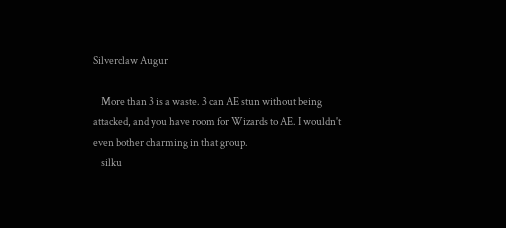Silverclaw Augur

    More than 3 is a waste. 3 can AE stun without being attacked, and you have room for Wizards to AE. I wouldn't even bother charming in that group.
    silku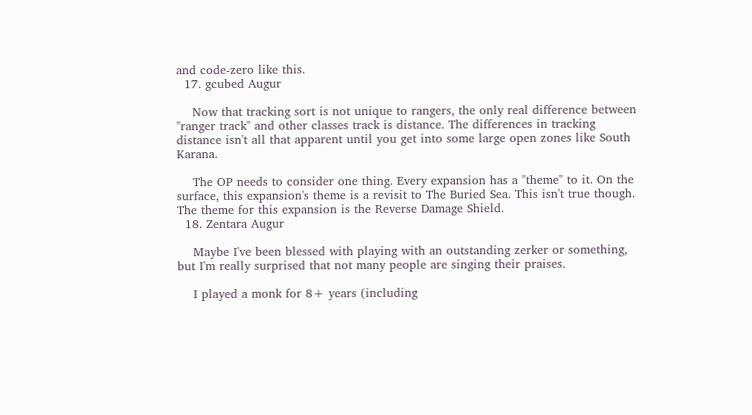and code-zero like this.
  17. gcubed Augur

    Now that tracking sort is not unique to rangers, the only real difference between "ranger track" and other classes track is distance. The differences in tracking distance isn't all that apparent until you get into some large open zones like South Karana.

    The OP needs to consider one thing. Every expansion has a "theme" to it. On the surface, this expansion's theme is a revisit to The Buried Sea. This isn't true though. The theme for this expansion is the Reverse Damage Shield.
  18. Zentara Augur

    Maybe I've been blessed with playing with an outstanding zerker or something, but I'm really surprised that not many people are singing their praises.

    I played a monk for 8+ years (including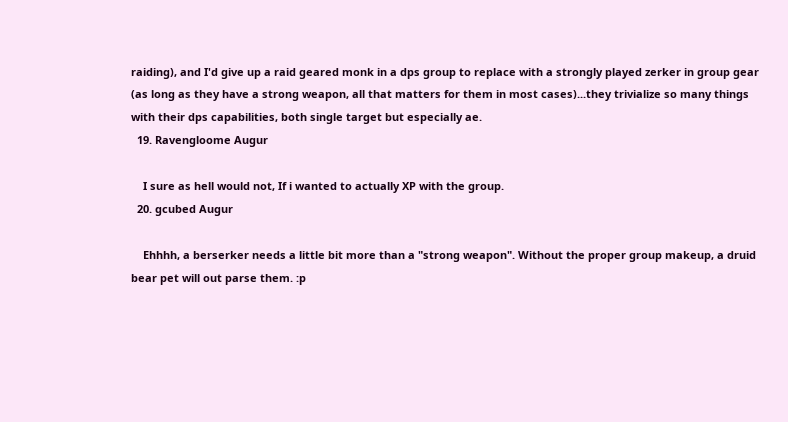raiding), and I'd give up a raid geared monk in a dps group to replace with a strongly played zerker in group gear (as long as they have a strong weapon, all that matters for them in most cases)...they trivialize so many things with their dps capabilities, both single target but especially ae.
  19. Ravengloome Augur

    I sure as hell would not, If i wanted to actually XP with the group.
  20. gcubed Augur

    Ehhhh, a berserker needs a little bit more than a "strong weapon". Without the proper group makeup, a druid bear pet will out parse them. :p